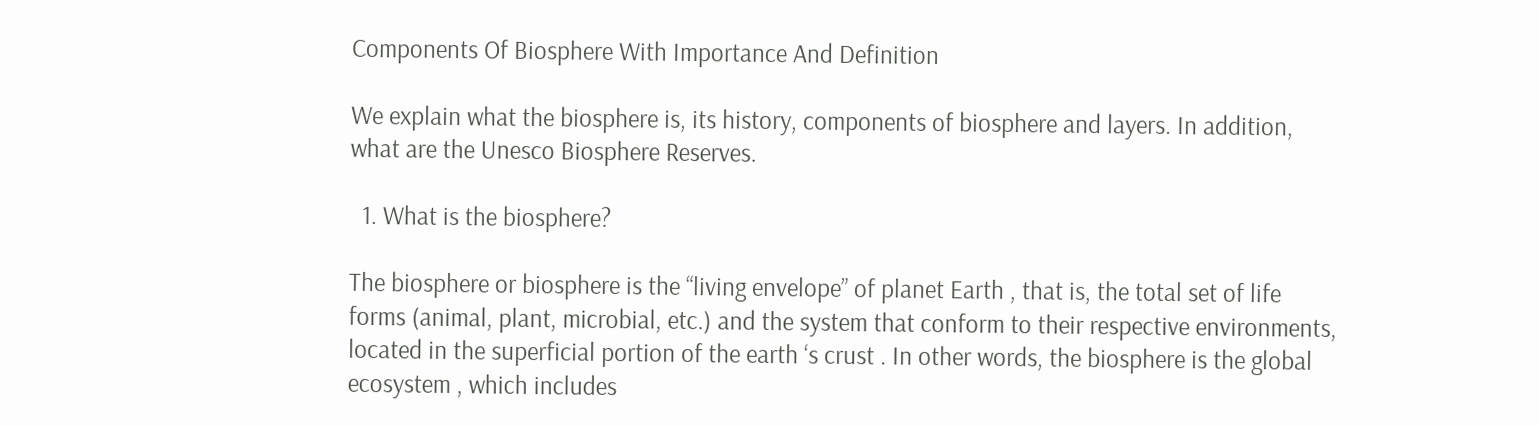Components Of Biosphere With Importance And Definition

We explain what the biosphere is, its history, components of biosphere and layers. In addition, what are the Unesco Biosphere Reserves.

  1. What is the biosphere?

The biosphere or biosphere is the “living envelope” of planet Earth , that is, the total set of life forms (animal, plant, microbial, etc.) and the system that conform to their respective environments, located in the superficial portion of the earth ‘s crust . In other words, the biosphere is the global ecosystem , which includes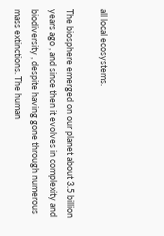all local ecosystems.

The biosphere emerged on our planet about 3.5 billion years ago , and since then it evolves in complexity and biodiversity , despite having gone through numerous mass extinctions. The human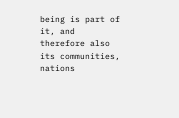being is part of it, and therefore also its communities, nations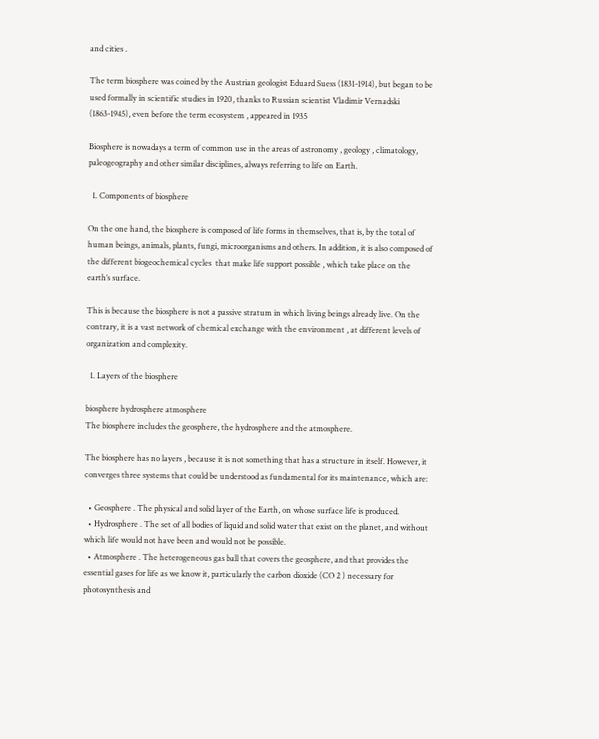and cities .

The term biosphere was coined by the Austrian geologist Eduard Suess (1831-1914), but began to be used formally in scientific studies in 1920, thanks to Russian scientist Vladimir Vernadski (1863-1945), even before the term ecosystem , appeared in 1935

Biosphere is nowadays a term of common use in the areas of astronomy , geology , climatology, paleogeography and other similar disciplines, always referring to life on Earth.

  1. Components of biosphere

On the one hand, the biosphere is composed of life forms in themselves, that is, by the total of human beings, animals, plants, fungi, microorganisms and others. In addition, it is also composed of the different biogeochemical cycles  that make life support possible , which take place on the earth’s surface.

This is because the biosphere is not a passive stratum in which living beings already live. On the contrary, it is a vast network of chemical exchange with the environment , at different levels of organization and complexity.

  1. Layers of the biosphere

biosphere hydrosphere atmosphere
The biosphere includes the geosphere, the hydrosphere and the atmosphere.

The biosphere has no layers , because it is not something that has a structure in itself. However, it converges three systems that could be understood as fundamental for its maintenance, which are:

  • Geosphere . The physical and solid layer of the Earth, on whose surface life is produced.
  • Hydrosphere . The set of all bodies of liquid and solid water that exist on the planet, and without which life would not have been and would not be possible.
  • Atmosphere . The heterogeneous gas ball that covers the geosphere, and that provides the essential gases for life as we know it, particularly the carbon dioxide (CO 2 ) necessary for photosynthesis and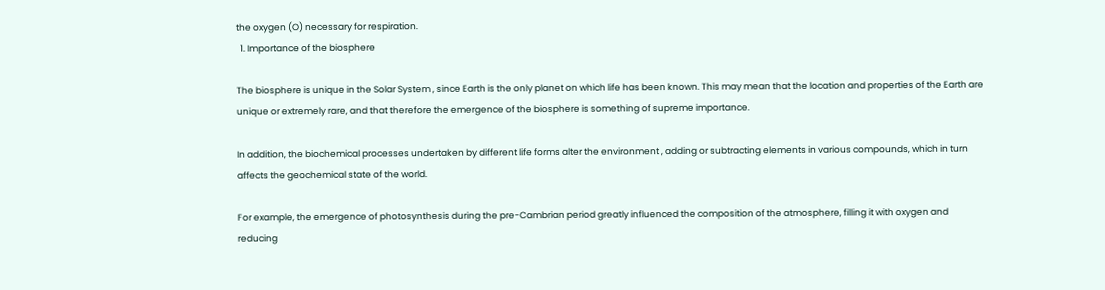the oxygen (O) necessary for respiration.
  1. Importance of the biosphere

The biosphere is unique in the Solar System , since Earth is the only planet on which life has been known. This may mean that the location and properties of the Earth are unique or extremely rare, and that therefore the emergence of the biosphere is something of supreme importance.

In addition, the biochemical processes undertaken by different life forms alter the environment , adding or subtracting elements in various compounds, which in turn affects the geochemical state of the world.

For example, the emergence of photosynthesis during the pre-Cambrian period greatly influenced the composition of the atmosphere, filling it with oxygen and reducing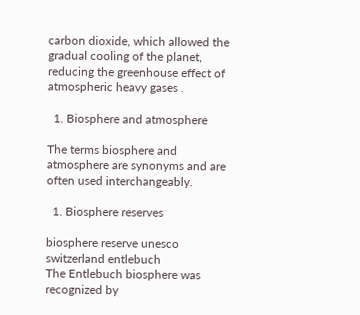carbon dioxide, which allowed the gradual cooling of the planet, reducing the greenhouse effect of atmospheric heavy gases .

  1. Biosphere and atmosphere

The terms biosphere and atmosphere are synonyms and are often used interchangeably.

  1. Biosphere reserves

biosphere reserve unesco switzerland entlebuch
The Entlebuch biosphere was recognized by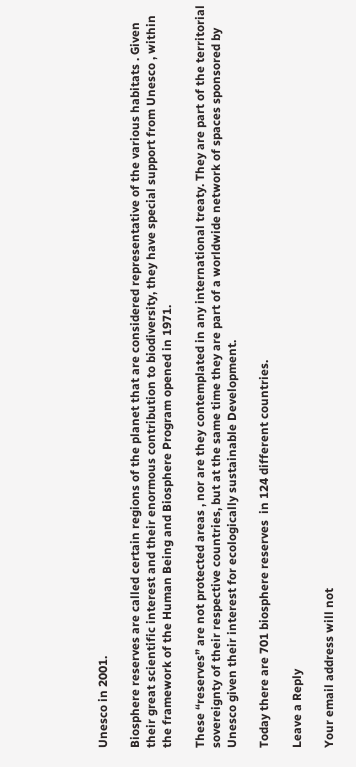Unesco in 2001.

Biosphere reserves are called certain regions of the planet that are considered representative of the various habitats . Given their great scientific interest and their enormous contribution to biodiversity, they have special support from Unesco , within the framework of the Human Being and Biosphere Program opened in 1971.

These “reserves” are not protected areas , nor are they contemplated in any international treaty. They are part of the territorial sovereignty of their respective countries, but at the same time they are part of a worldwide network of spaces sponsored by Unesco given their interest for ecologically sustainable Development.

Today there are 701 biosphere reserves  in 124 different countries.

Leave a Reply

Your email address will not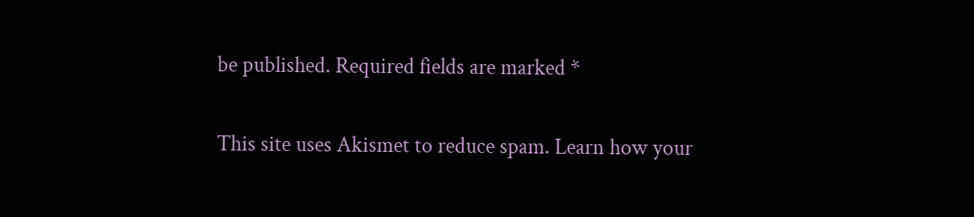be published. Required fields are marked *

This site uses Akismet to reduce spam. Learn how your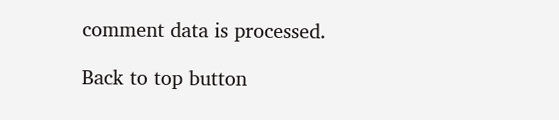comment data is processed.

Back to top button